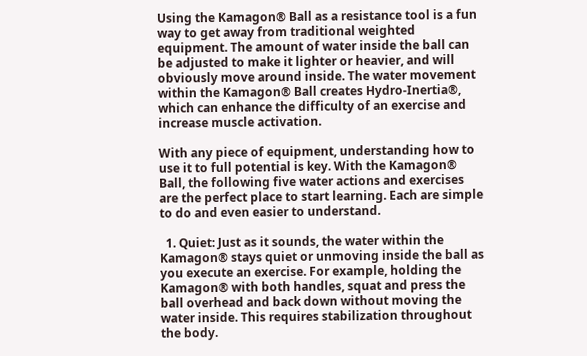Using the Kamagon® Ball as a resistance tool is a fun way to get away from traditional weighted equipment. The amount of water inside the ball can be adjusted to make it lighter or heavier, and will obviously move around inside. The water movement within the Kamagon® Ball creates Hydro-Inertia®, which can enhance the difficulty of an exercise and increase muscle activation.

With any piece of equipment, understanding how to use it to full potential is key. With the Kamagon® Ball, the following five water actions and exercises are the perfect place to start learning. Each are simple to do and even easier to understand.

  1. Quiet: Just as it sounds, the water within the Kamagon® stays quiet or unmoving inside the ball as you execute an exercise. For example, holding the Kamagon® with both handles, squat and press the ball overhead and back down without moving the water inside. This requires stabilization throughout the body.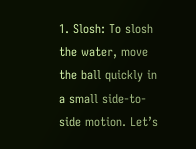1. Slosh: To slosh the water, move the ball quickly in a small side-to-side motion. Let’s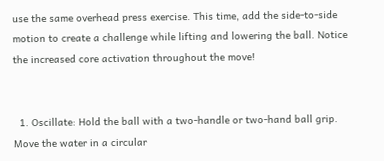use the same overhead press exercise. This time, add the side-to-side motion to create a challenge while lifting and lowering the ball. Notice the increased core activation throughout the move!


  1. Oscillate: Hold the ball with a two-handle or two-hand ball grip. Move the water in a circular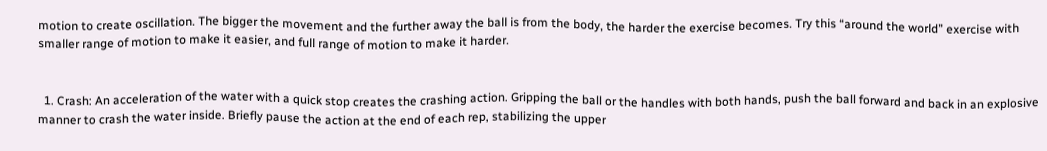motion to create oscillation. The bigger the movement and the further away the ball is from the body, the harder the exercise becomes. Try this “around the world” exercise with smaller range of motion to make it easier, and full range of motion to make it harder.


  1. Crash: An acceleration of the water with a quick stop creates the crashing action. Gripping the ball or the handles with both hands, push the ball forward and back in an explosive manner to crash the water inside. Briefly pause the action at the end of each rep, stabilizing the upper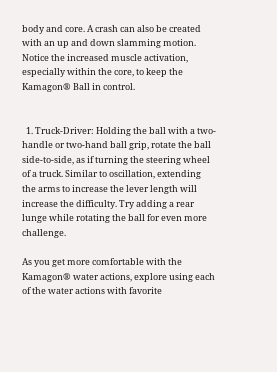body and core. A crash can also be created with an up and down slamming motion. Notice the increased muscle activation, especially within the core, to keep the Kamagon® Ball in control.


  1. Truck-Driver: Holding the ball with a two-handle or two-hand ball grip, rotate the ball side-to-side, as if turning the steering wheel of a truck. Similar to oscillation, extending the arms to increase the lever length will increase the difficulty. Try adding a rear lunge while rotating the ball for even more challenge.

As you get more comfortable with the Kamagon® water actions, explore using each of the water actions with favorite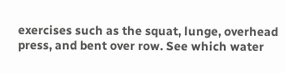exercises such as the squat, lunge, overhead press, and bent over row. See which water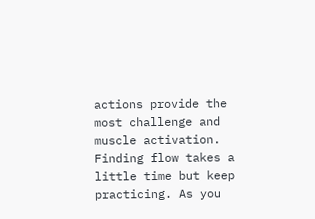actions provide the most challenge and muscle activation. Finding flow takes a little time but keep practicing. As you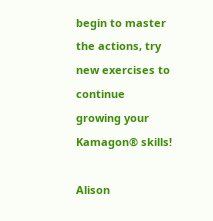begin to master the actions, try new exercises to continue growing your Kamagon® skills!

Alison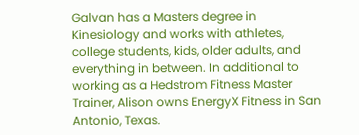Galvan has a Masters degree in Kinesiology and works with athletes, college students, kids, older adults, and everything in between. In additional to working as a Hedstrom Fitness Master Trainer, Alison owns EnergyX Fitness in San Antonio, Texas.